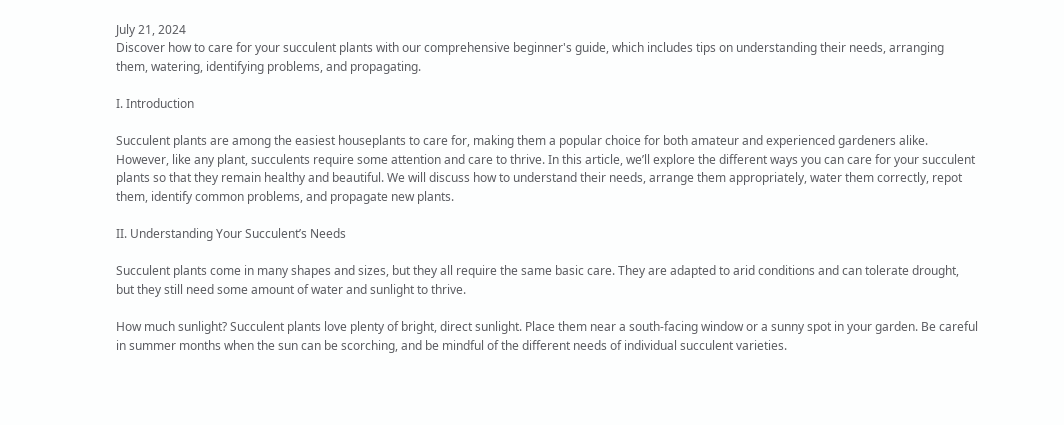July 21, 2024
Discover how to care for your succulent plants with our comprehensive beginner's guide, which includes tips on understanding their needs, arranging them, watering, identifying problems, and propagating.

I. Introduction

Succulent plants are among the easiest houseplants to care for, making them a popular choice for both amateur and experienced gardeners alike. However, like any plant, succulents require some attention and care to thrive. In this article, we’ll explore the different ways you can care for your succulent plants so that they remain healthy and beautiful. We will discuss how to understand their needs, arrange them appropriately, water them correctly, repot them, identify common problems, and propagate new plants.

II. Understanding Your Succulent’s Needs

Succulent plants come in many shapes and sizes, but they all require the same basic care. They are adapted to arid conditions and can tolerate drought, but they still need some amount of water and sunlight to thrive.

How much sunlight? Succulent plants love plenty of bright, direct sunlight. Place them near a south-facing window or a sunny spot in your garden. Be careful in summer months when the sun can be scorching, and be mindful of the different needs of individual succulent varieties.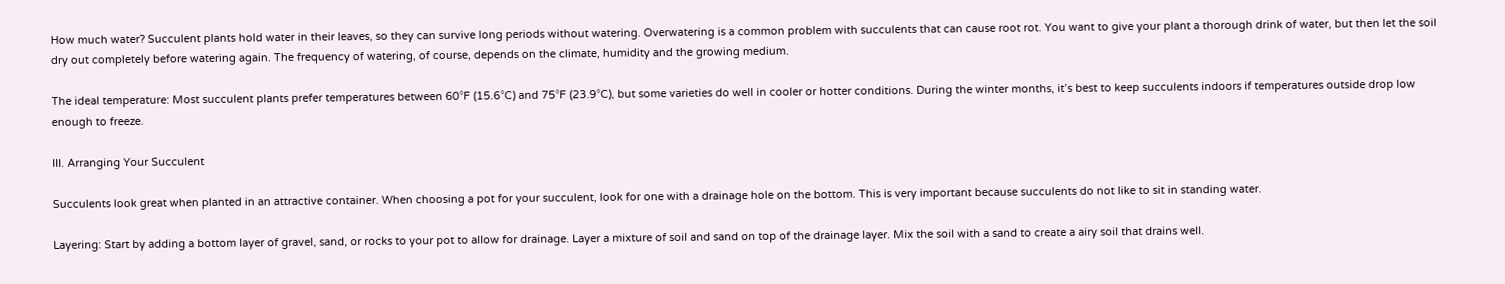How much water? Succulent plants hold water in their leaves, so they can survive long periods without watering. Overwatering is a common problem with succulents that can cause root rot. You want to give your plant a thorough drink of water, but then let the soil dry out completely before watering again. The frequency of watering, of course, depends on the climate, humidity and the growing medium.

The ideal temperature: Most succulent plants prefer temperatures between 60°F (15.6°C) and 75°F (23.9°C), but some varieties do well in cooler or hotter conditions. During the winter months, it’s best to keep succulents indoors if temperatures outside drop low enough to freeze.

III. Arranging Your Succulent

Succulents look great when planted in an attractive container. When choosing a pot for your succulent, look for one with a drainage hole on the bottom. This is very important because succulents do not like to sit in standing water.

Layering: Start by adding a bottom layer of gravel, sand, or rocks to your pot to allow for drainage. Layer a mixture of soil and sand on top of the drainage layer. Mix the soil with a sand to create a airy soil that drains well.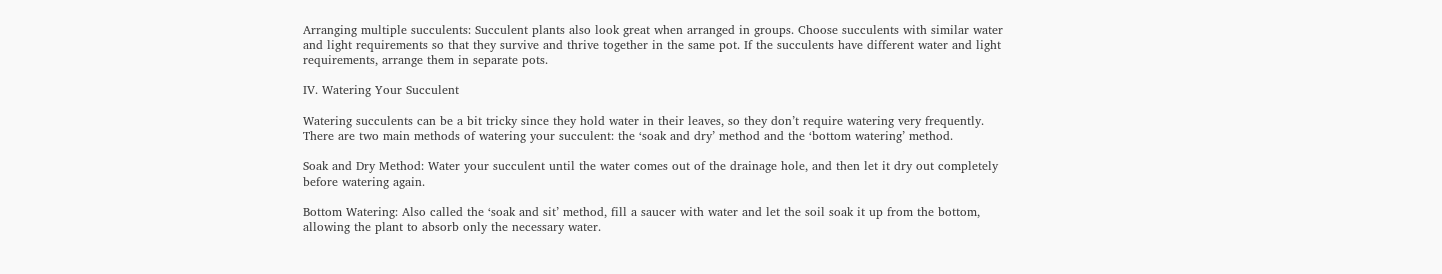Arranging multiple succulents: Succulent plants also look great when arranged in groups. Choose succulents with similar water and light requirements so that they survive and thrive together in the same pot. If the succulents have different water and light requirements, arrange them in separate pots.

IV. Watering Your Succulent

Watering succulents can be a bit tricky since they hold water in their leaves, so they don’t require watering very frequently. There are two main methods of watering your succulent: the ‘soak and dry’ method and the ‘bottom watering’ method.

Soak and Dry Method: Water your succulent until the water comes out of the drainage hole, and then let it dry out completely before watering again.

Bottom Watering: Also called the ‘soak and sit’ method, fill a saucer with water and let the soil soak it up from the bottom, allowing the plant to absorb only the necessary water.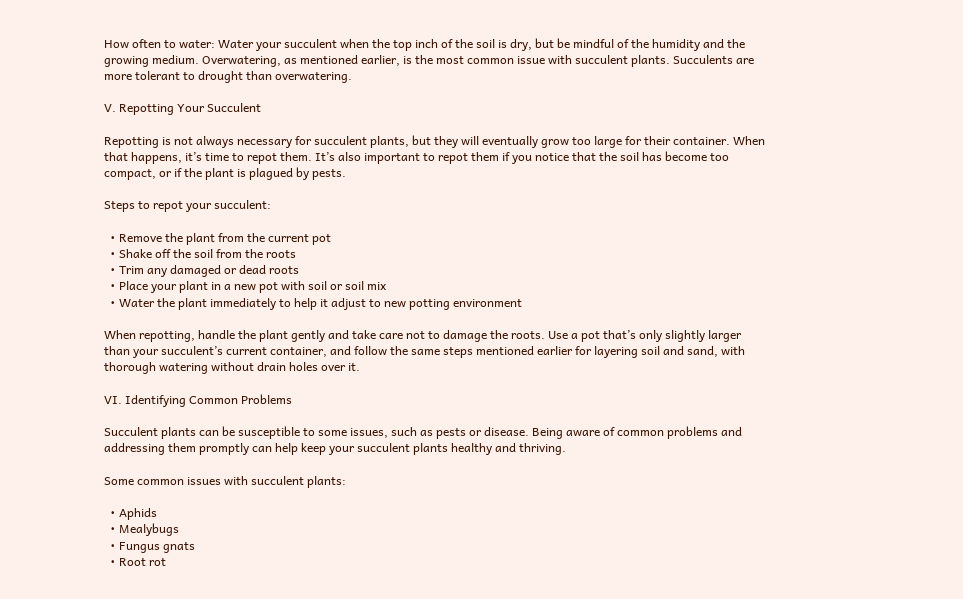How often to water: Water your succulent when the top inch of the soil is dry, but be mindful of the humidity and the growing medium. Overwatering, as mentioned earlier, is the most common issue with succulent plants. Succulents are more tolerant to drought than overwatering.

V. Repotting Your Succulent

Repotting is not always necessary for succulent plants, but they will eventually grow too large for their container. When that happens, it’s time to repot them. It’s also important to repot them if you notice that the soil has become too compact, or if the plant is plagued by pests.

Steps to repot your succulent:

  • Remove the plant from the current pot
  • Shake off the soil from the roots
  • Trim any damaged or dead roots
  • Place your plant in a new pot with soil or soil mix
  • Water the plant immediately to help it adjust to new potting environment

When repotting, handle the plant gently and take care not to damage the roots. Use a pot that’s only slightly larger than your succulent’s current container, and follow the same steps mentioned earlier for layering soil and sand, with thorough watering without drain holes over it.

VI. Identifying Common Problems

Succulent plants can be susceptible to some issues, such as pests or disease. Being aware of common problems and addressing them promptly can help keep your succulent plants healthy and thriving.

Some common issues with succulent plants:

  • Aphids
  • Mealybugs
  • Fungus gnats
  • Root rot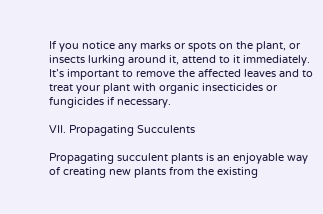If you notice any marks or spots on the plant, or insects lurking around it, attend to it immediately. It’s important to remove the affected leaves and to treat your plant with organic insecticides or fungicides if necessary.

VII. Propagating Succulents

Propagating succulent plants is an enjoyable way of creating new plants from the existing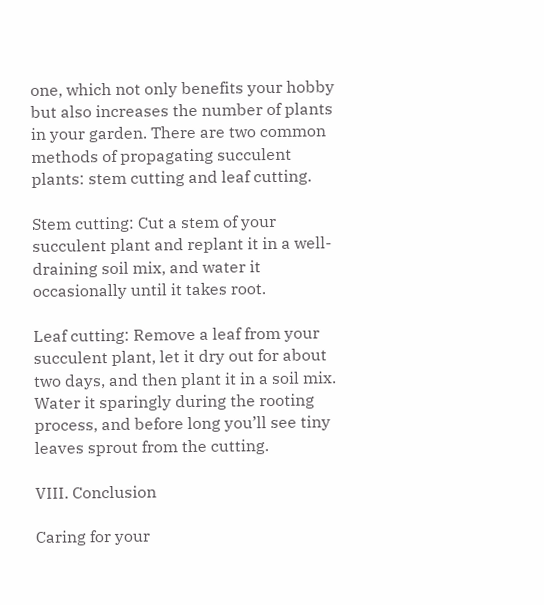one, which not only benefits your hobby but also increases the number of plants in your garden. There are two common methods of propagating succulent plants: stem cutting and leaf cutting.

Stem cutting: Cut a stem of your succulent plant and replant it in a well-draining soil mix, and water it occasionally until it takes root.

Leaf cutting: Remove a leaf from your succulent plant, let it dry out for about two days, and then plant it in a soil mix. Water it sparingly during the rooting process, and before long you’ll see tiny leaves sprout from the cutting.

VIII. Conclusion

Caring for your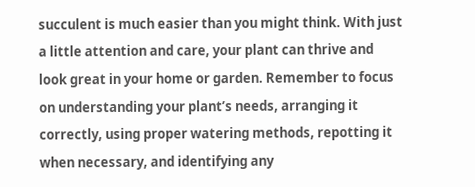succulent is much easier than you might think. With just a little attention and care, your plant can thrive and look great in your home or garden. Remember to focus on understanding your plant’s needs, arranging it correctly, using proper watering methods, repotting it when necessary, and identifying any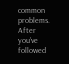common problems. After you’ve followed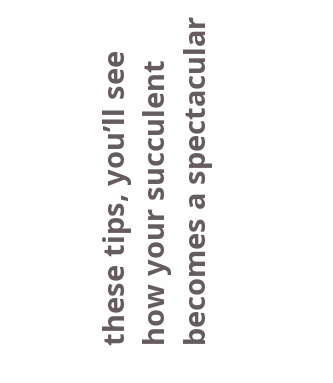these tips, you’ll see how your succulent becomes a spectacular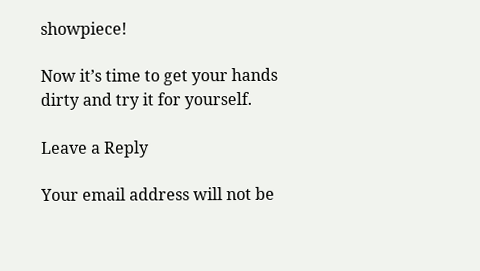showpiece!

Now it’s time to get your hands dirty and try it for yourself.

Leave a Reply

Your email address will not be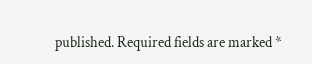published. Required fields are marked *